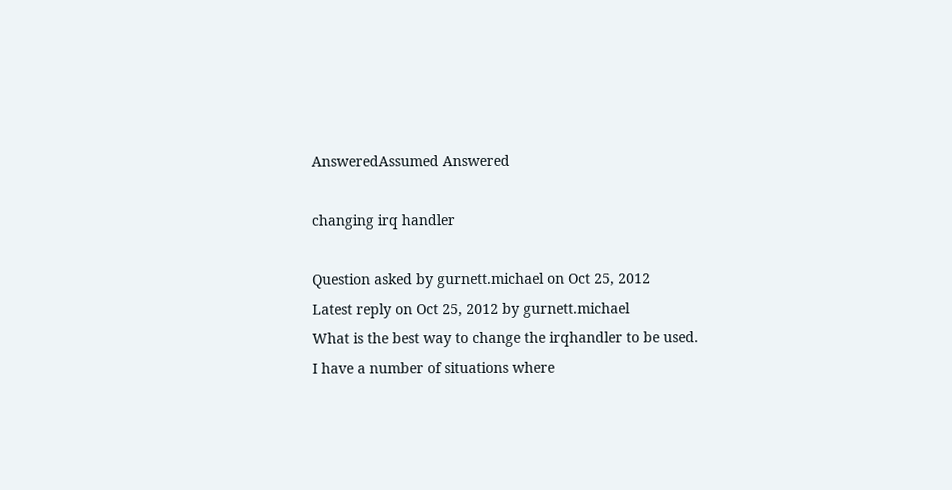AnsweredAssumed Answered

changing irq handler

Question asked by gurnett.michael on Oct 25, 2012
Latest reply on Oct 25, 2012 by gurnett.michael
What is the best way to change the irqhandler to be used. I have a number of situations where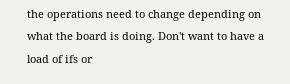the operations need to change depending on what the board is doing. Don't want to have a load of ifs or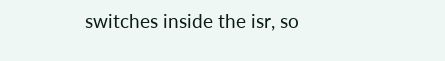switches inside the isr, so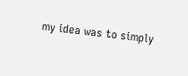my idea was to simply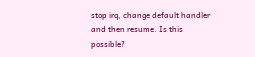stop irq, change default handler and then resume. Is this possible?